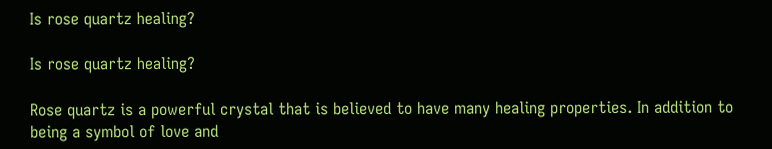Is rose quartz healing?

Is rose quartz healing?

Rose quartz is a powerful crystal that is believed to have many healing properties. In addition to being a symbol of love and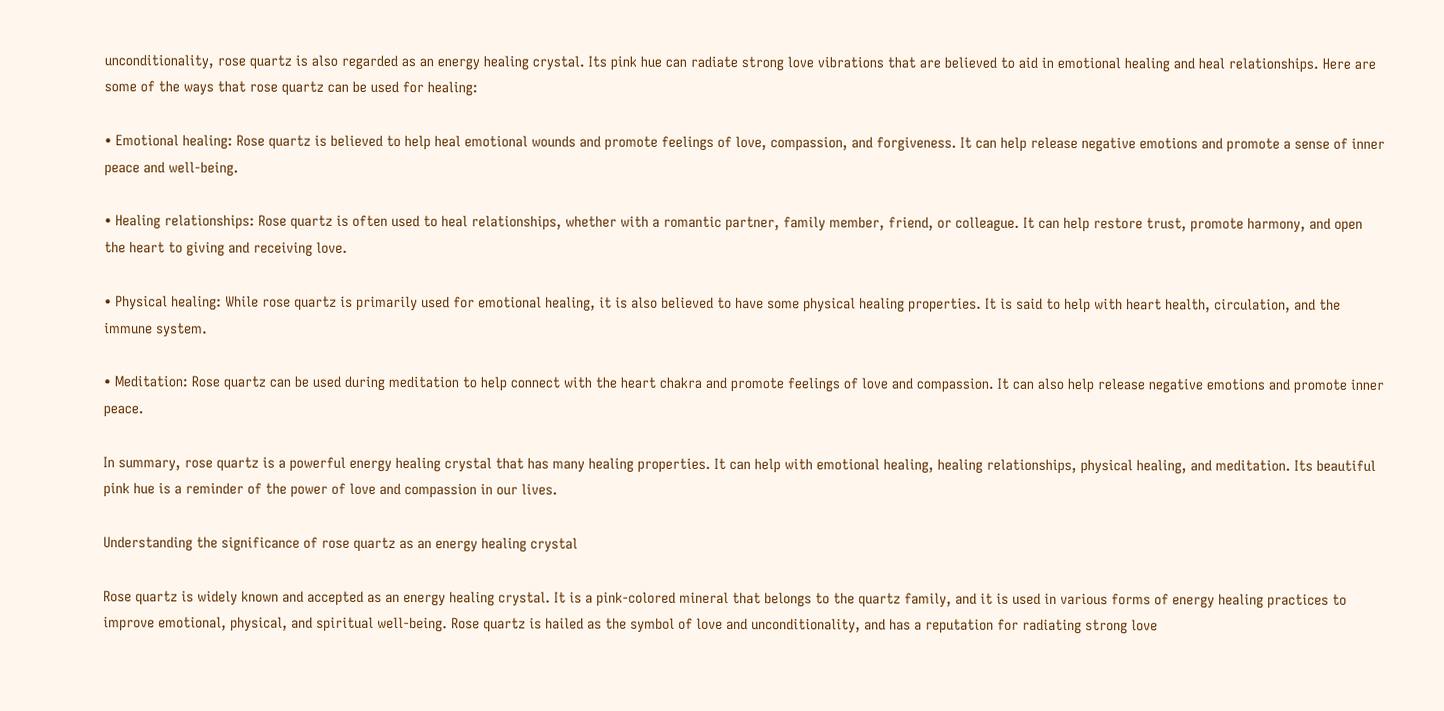unconditionality, rose quartz is also regarded as an energy healing crystal. Its pink hue can radiate strong love vibrations that are believed to aid in emotional healing and heal relationships. Here are some of the ways that rose quartz can be used for healing:

• Emotional healing: Rose quartz is believed to help heal emotional wounds and promote feelings of love, compassion, and forgiveness. It can help release negative emotions and promote a sense of inner peace and well-being.

• Healing relationships: Rose quartz is often used to heal relationships, whether with a romantic partner, family member, friend, or colleague. It can help restore trust, promote harmony, and open the heart to giving and receiving love.

• Physical healing: While rose quartz is primarily used for emotional healing, it is also believed to have some physical healing properties. It is said to help with heart health, circulation, and the immune system.

• Meditation: Rose quartz can be used during meditation to help connect with the heart chakra and promote feelings of love and compassion. It can also help release negative emotions and promote inner peace.

In summary, rose quartz is a powerful energy healing crystal that has many healing properties. It can help with emotional healing, healing relationships, physical healing, and meditation. Its beautiful pink hue is a reminder of the power of love and compassion in our lives.

Understanding the significance of rose quartz as an energy healing crystal

Rose quartz is widely known and accepted as an energy healing crystal. It is a pink-colored mineral that belongs to the quartz family, and it is used in various forms of energy healing practices to improve emotional, physical, and spiritual well-being. Rose quartz is hailed as the symbol of love and unconditionality, and has a reputation for radiating strong love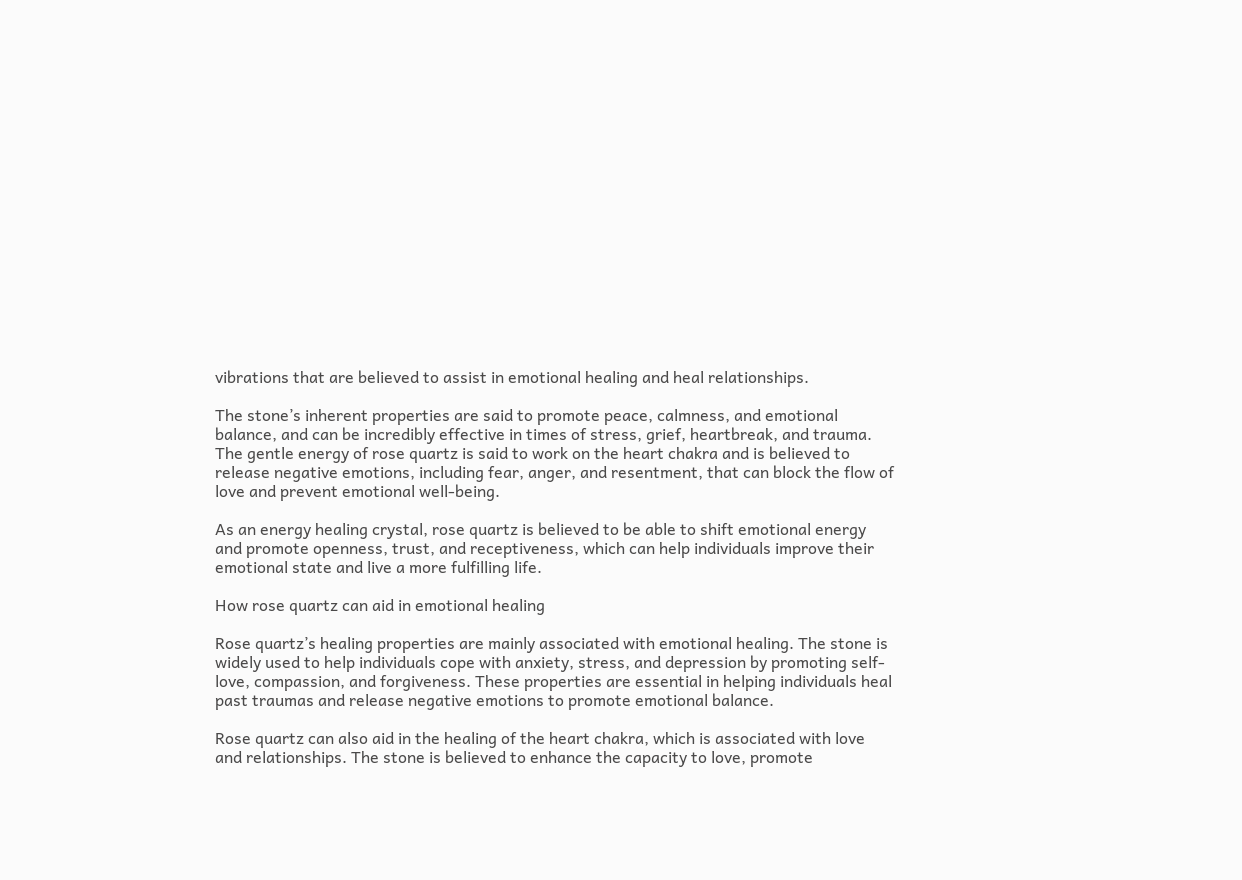vibrations that are believed to assist in emotional healing and heal relationships.

The stone’s inherent properties are said to promote peace, calmness, and emotional balance, and can be incredibly effective in times of stress, grief, heartbreak, and trauma. The gentle energy of rose quartz is said to work on the heart chakra and is believed to release negative emotions, including fear, anger, and resentment, that can block the flow of love and prevent emotional well-being.

As an energy healing crystal, rose quartz is believed to be able to shift emotional energy and promote openness, trust, and receptiveness, which can help individuals improve their emotional state and live a more fulfilling life.

How rose quartz can aid in emotional healing

Rose quartz’s healing properties are mainly associated with emotional healing. The stone is widely used to help individuals cope with anxiety, stress, and depression by promoting self-love, compassion, and forgiveness. These properties are essential in helping individuals heal past traumas and release negative emotions to promote emotional balance.

Rose quartz can also aid in the healing of the heart chakra, which is associated with love and relationships. The stone is believed to enhance the capacity to love, promote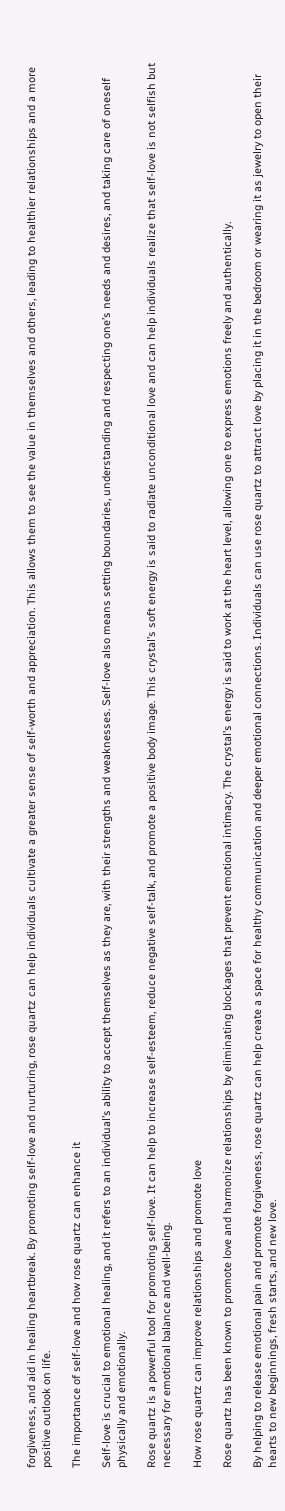forgiveness, and aid in healing heartbreak. By promoting self-love and nurturing, rose quartz can help individuals cultivate a greater sense of self-worth and appreciation. This allows them to see the value in themselves and others, leading to healthier relationships and a more positive outlook on life.

The importance of self-love and how rose quartz can enhance it

Self-love is crucial to emotional healing, and it refers to an individual’s ability to accept themselves as they are, with their strengths and weaknesses. Self-love also means setting boundaries, understanding and respecting one’s needs and desires, and taking care of oneself physically and emotionally.

Rose quartz is a powerful tool for promoting self-love. It can help to increase self-esteem, reduce negative self-talk, and promote a positive body image. This crystal’s soft energy is said to radiate unconditional love and can help individuals realize that self-love is not selfish but necessary for emotional balance and well-being.

How rose quartz can improve relationships and promote love

Rose quartz has been known to promote love and harmonize relationships by eliminating blockages that prevent emotional intimacy. The crystal’s energy is said to work at the heart level, allowing one to express emotions freely and authentically.

By helping to release emotional pain and promote forgiveness, rose quartz can help create a space for healthy communication and deeper emotional connections. Individuals can use rose quartz to attract love by placing it in the bedroom or wearing it as jewelry to open their hearts to new beginnings, fresh starts, and new love.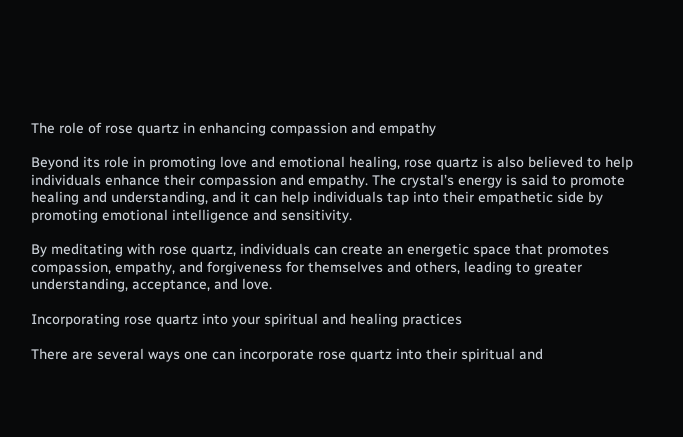The role of rose quartz in enhancing compassion and empathy

Beyond its role in promoting love and emotional healing, rose quartz is also believed to help individuals enhance their compassion and empathy. The crystal’s energy is said to promote healing and understanding, and it can help individuals tap into their empathetic side by promoting emotional intelligence and sensitivity.

By meditating with rose quartz, individuals can create an energetic space that promotes compassion, empathy, and forgiveness for themselves and others, leading to greater understanding, acceptance, and love.

Incorporating rose quartz into your spiritual and healing practices

There are several ways one can incorporate rose quartz into their spiritual and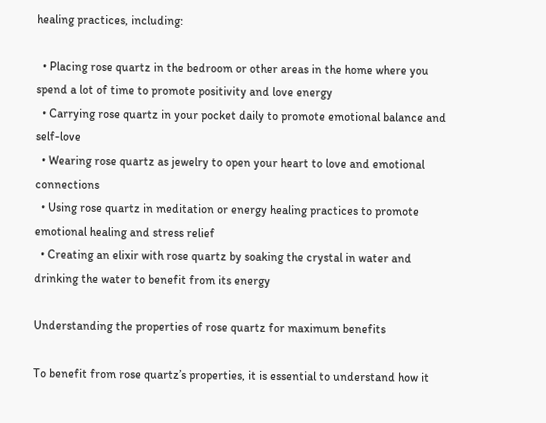healing practices, including:

  • Placing rose quartz in the bedroom or other areas in the home where you spend a lot of time to promote positivity and love energy
  • Carrying rose quartz in your pocket daily to promote emotional balance and self-love
  • Wearing rose quartz as jewelry to open your heart to love and emotional connections
  • Using rose quartz in meditation or energy healing practices to promote emotional healing and stress relief
  • Creating an elixir with rose quartz by soaking the crystal in water and drinking the water to benefit from its energy

Understanding the properties of rose quartz for maximum benefits

To benefit from rose quartz’s properties, it is essential to understand how it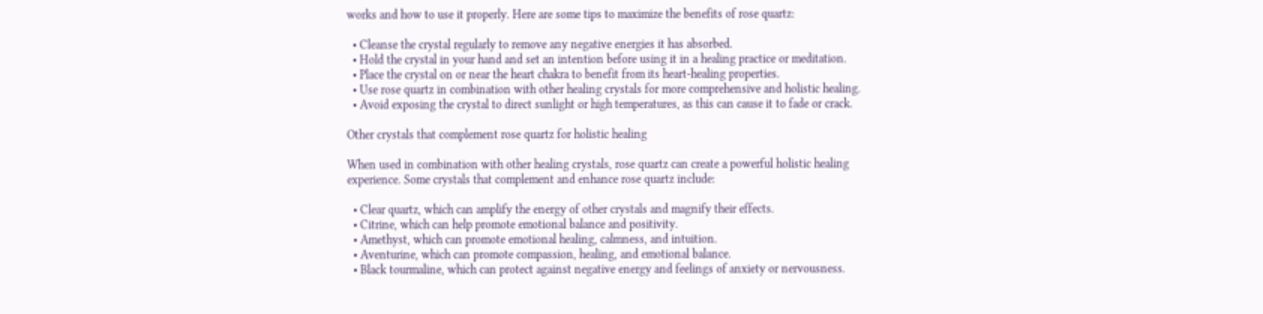works and how to use it properly. Here are some tips to maximize the benefits of rose quartz:

  • Cleanse the crystal regularly to remove any negative energies it has absorbed.
  • Hold the crystal in your hand and set an intention before using it in a healing practice or meditation.
  • Place the crystal on or near the heart chakra to benefit from its heart-healing properties.
  • Use rose quartz in combination with other healing crystals for more comprehensive and holistic healing.
  • Avoid exposing the crystal to direct sunlight or high temperatures, as this can cause it to fade or crack.

Other crystals that complement rose quartz for holistic healing

When used in combination with other healing crystals, rose quartz can create a powerful holistic healing experience. Some crystals that complement and enhance rose quartz include:

  • Clear quartz, which can amplify the energy of other crystals and magnify their effects.
  • Citrine, which can help promote emotional balance and positivity.
  • Amethyst, which can promote emotional healing, calmness, and intuition.
  • Aventurine, which can promote compassion, healing, and emotional balance.
  • Black tourmaline, which can protect against negative energy and feelings of anxiety or nervousness.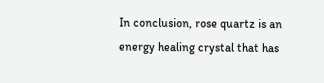In conclusion, rose quartz is an energy healing crystal that has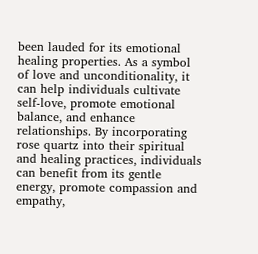been lauded for its emotional healing properties. As a symbol of love and unconditionality, it can help individuals cultivate self-love, promote emotional balance, and enhance relationships. By incorporating rose quartz into their spiritual and healing practices, individuals can benefit from its gentle energy, promote compassion and empathy,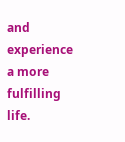and experience a more fulfilling life.